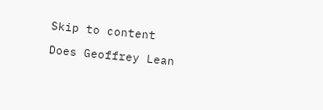Skip to content

Does Geoffrey Lean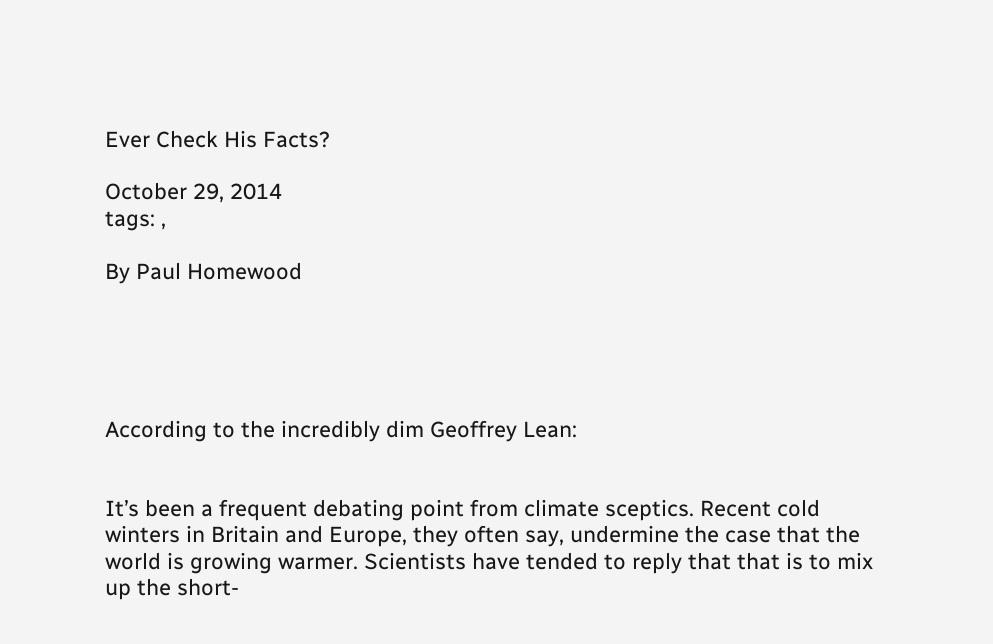Ever Check His Facts?

October 29, 2014
tags: ,

By Paul Homewood





According to the incredibly dim Geoffrey Lean:


It’s been a frequent debating point from climate sceptics. Recent cold winters in Britain and Europe, they often say, undermine the case that the world is growing warmer. Scientists have tended to reply that that is to mix up the short-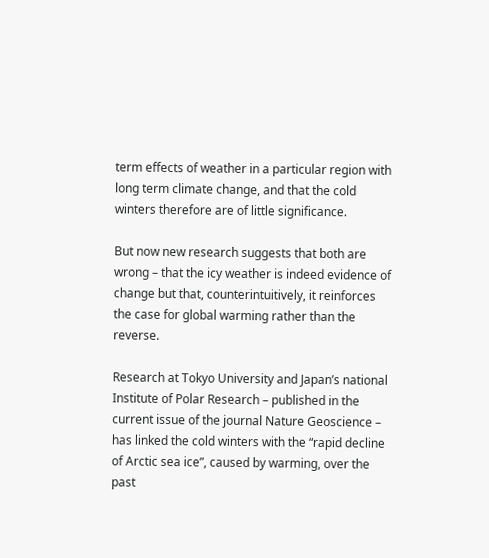term effects of weather in a particular region with long term climate change, and that the cold winters therefore are of little significance.

But now new research suggests that both are wrong – that the icy weather is indeed evidence of change but that, counterintuitively, it reinforces the case for global warming rather than the reverse.

Research at Tokyo University and Japan’s national Institute of Polar Research – published in the current issue of the journal Nature Geoscience – has linked the cold winters with the “rapid decline of Arctic sea ice”, caused by warming, over the past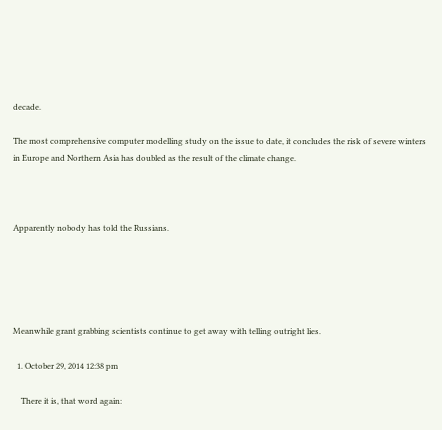decade.

The most comprehensive computer modelling study on the issue to date, it concludes the risk of severe winters in Europe and Northern Asia has doubled as the result of the climate change.



Apparently nobody has told the Russians.





Meanwhile grant grabbing scientists continue to get away with telling outright lies.

  1. October 29, 2014 12:38 pm

    There it is, that word again: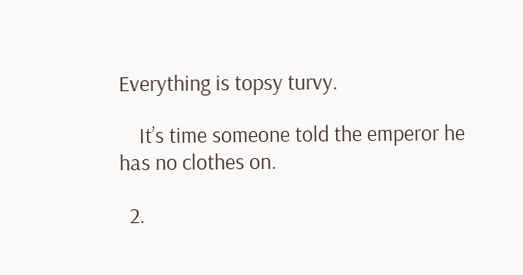Everything is topsy turvy.

    It’s time someone told the emperor he has no clothes on.

  2.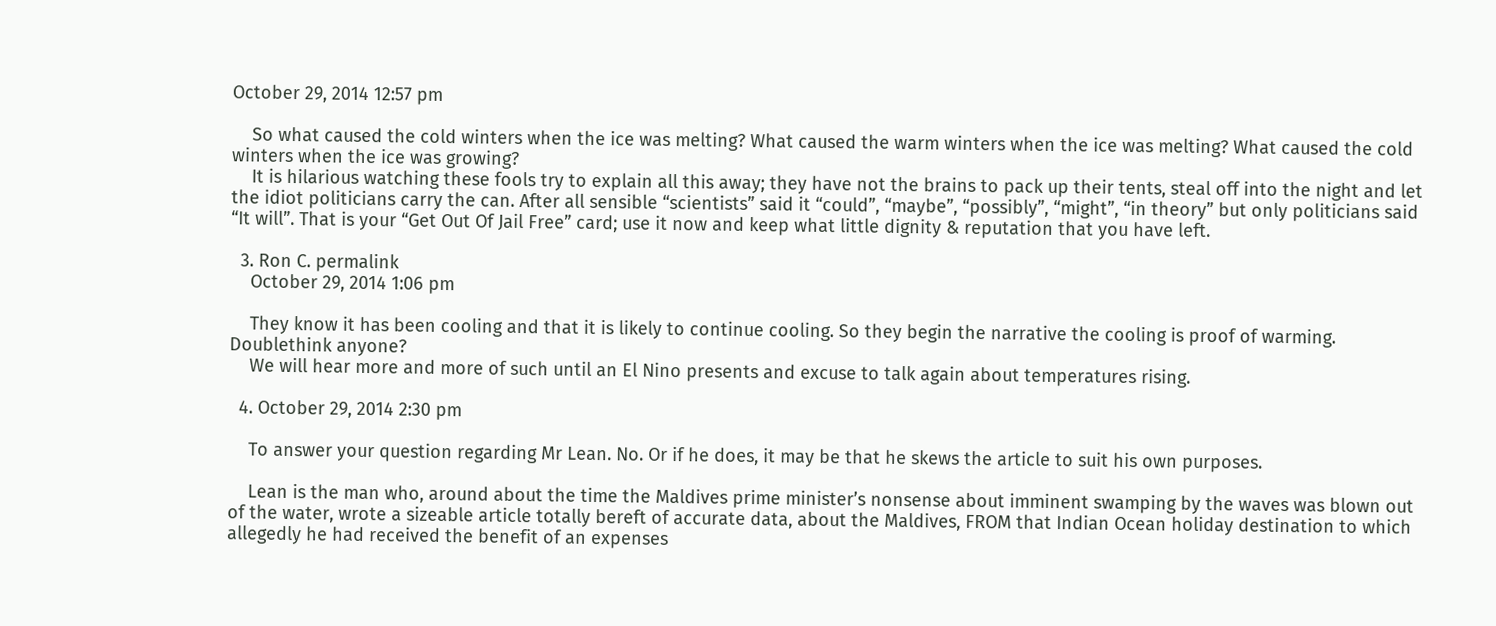October 29, 2014 12:57 pm

    So what caused the cold winters when the ice was melting? What caused the warm winters when the ice was melting? What caused the cold winters when the ice was growing?
    It is hilarious watching these fools try to explain all this away; they have not the brains to pack up their tents, steal off into the night and let the idiot politicians carry the can. After all sensible “scientists” said it “could”, “maybe”, “possibly”, “might”, “in theory” but only politicians said “It will”. That is your “Get Out Of Jail Free” card; use it now and keep what little dignity & reputation that you have left.

  3. Ron C. permalink
    October 29, 2014 1:06 pm

    They know it has been cooling and that it is likely to continue cooling. So they begin the narrative the cooling is proof of warming. Doublethink anyone?
    We will hear more and more of such until an El Nino presents and excuse to talk again about temperatures rising.

  4. October 29, 2014 2:30 pm

    To answer your question regarding Mr Lean. No. Or if he does, it may be that he skews the article to suit his own purposes.

    Lean is the man who, around about the time the Maldives prime minister’s nonsense about imminent swamping by the waves was blown out of the water, wrote a sizeable article totally bereft of accurate data, about the Maldives, FROM that Indian Ocean holiday destination to which allegedly he had received the benefit of an expenses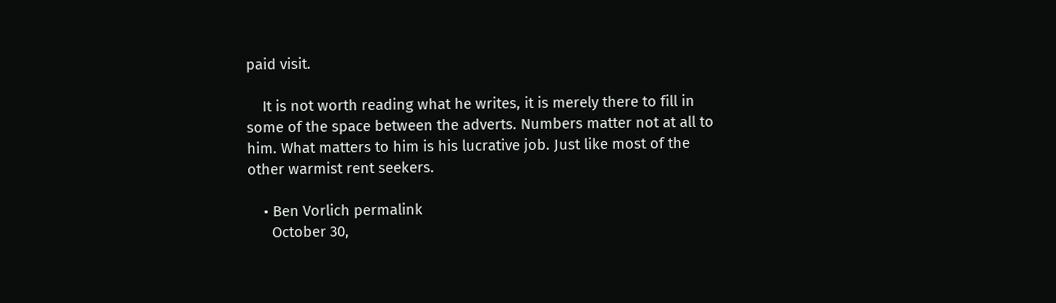paid visit.

    It is not worth reading what he writes, it is merely there to fill in some of the space between the adverts. Numbers matter not at all to him. What matters to him is his lucrative job. Just like most of the other warmist rent seekers.

    • Ben Vorlich permalink
      October 30,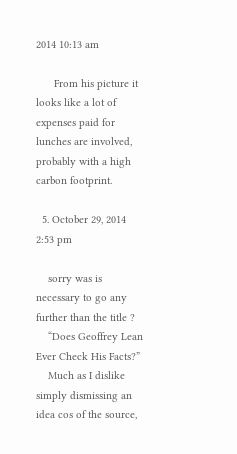2014 10:13 am

      From his picture it looks like a lot of expenses paid for lunches are involved, probably with a high carbon footprint.

  5. October 29, 2014 2:53 pm

    sorry was is necessary to go any further than the title ?
    “Does Geoffrey Lean Ever Check His Facts?”
    Much as I dislike simply dismissing an idea cos of the source,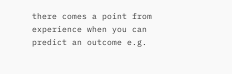there comes a point from experience when you can predict an outcome e.g.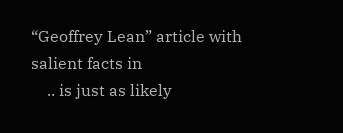“Geoffrey Lean” article with salient facts in
    .. is just as likely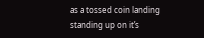as a tossed coin landing standing up on it’s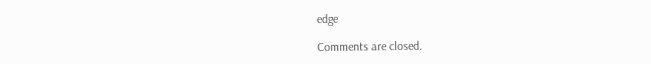edge

Comments are closed.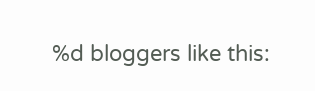%d bloggers like this: